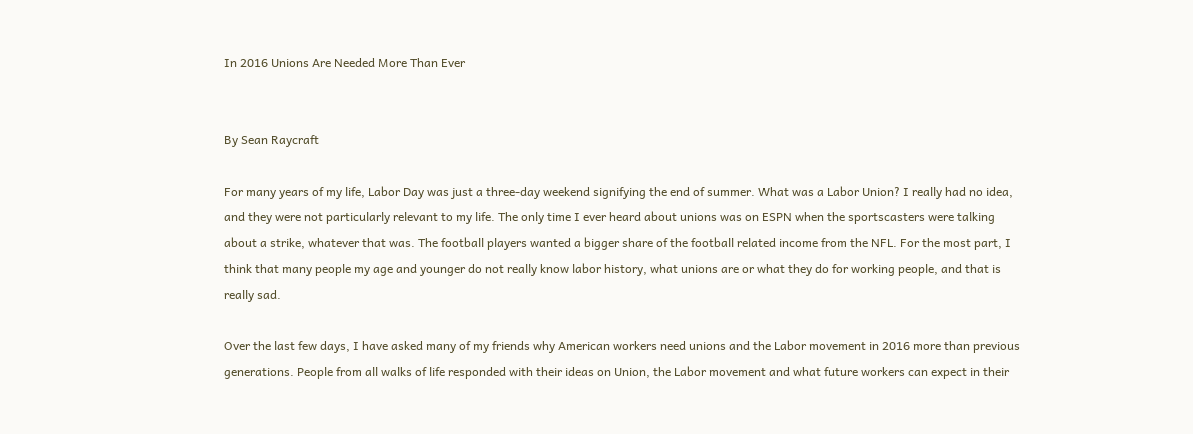In 2016 Unions Are Needed More Than Ever


By Sean Raycraft

For many years of my life, Labor Day was just a three-day weekend signifying the end of summer. What was a Labor Union? I really had no idea, and they were not particularly relevant to my life. The only time I ever heard about unions was on ESPN when the sportscasters were talking about a strike, whatever that was. The football players wanted a bigger share of the football related income from the NFL. For the most part, I think that many people my age and younger do not really know labor history, what unions are or what they do for working people, and that is really sad.

Over the last few days, I have asked many of my friends why American workers need unions and the Labor movement in 2016 more than previous generations. People from all walks of life responded with their ideas on Union, the Labor movement and what future workers can expect in their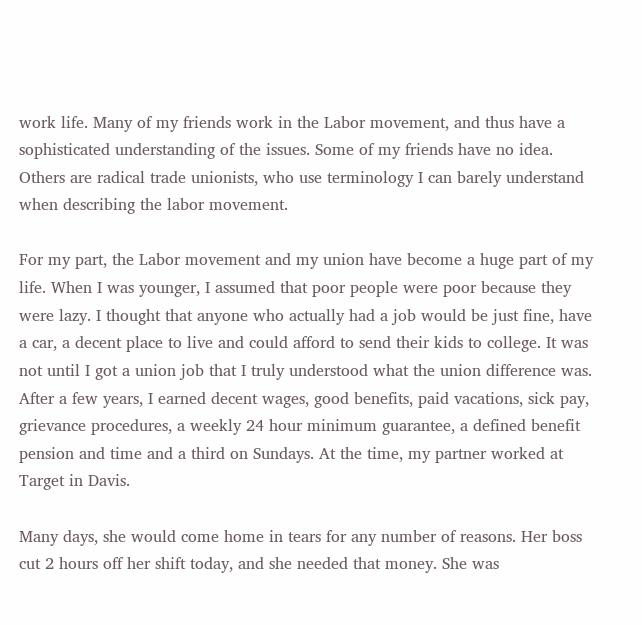work life. Many of my friends work in the Labor movement, and thus have a sophisticated understanding of the issues. Some of my friends have no idea. Others are radical trade unionists, who use terminology I can barely understand when describing the labor movement.

For my part, the Labor movement and my union have become a huge part of my life. When I was younger, I assumed that poor people were poor because they were lazy. I thought that anyone who actually had a job would be just fine, have a car, a decent place to live and could afford to send their kids to college. It was not until I got a union job that I truly understood what the union difference was. After a few years, I earned decent wages, good benefits, paid vacations, sick pay, grievance procedures, a weekly 24 hour minimum guarantee, a defined benefit pension and time and a third on Sundays. At the time, my partner worked at Target in Davis.

Many days, she would come home in tears for any number of reasons. Her boss cut 2 hours off her shift today, and she needed that money. She was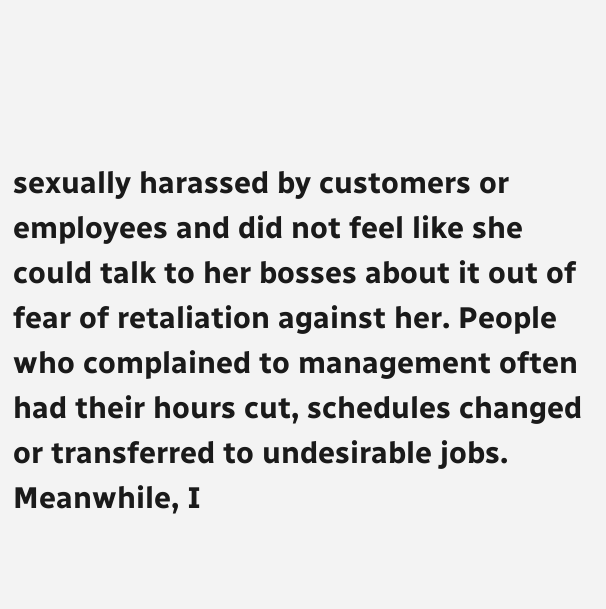sexually harassed by customers or employees and did not feel like she could talk to her bosses about it out of fear of retaliation against her. People who complained to management often had their hours cut, schedules changed or transferred to undesirable jobs. Meanwhile, I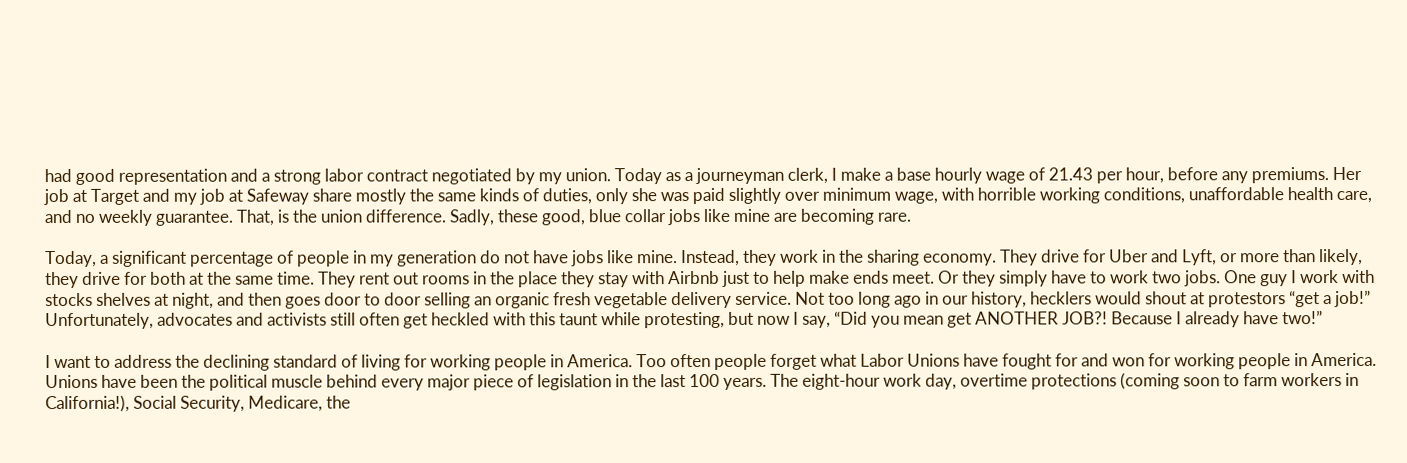had good representation and a strong labor contract negotiated by my union. Today as a journeyman clerk, I make a base hourly wage of 21.43 per hour, before any premiums. Her job at Target and my job at Safeway share mostly the same kinds of duties, only she was paid slightly over minimum wage, with horrible working conditions, unaffordable health care, and no weekly guarantee. That, is the union difference. Sadly, these good, blue collar jobs like mine are becoming rare.

Today, a significant percentage of people in my generation do not have jobs like mine. Instead, they work in the sharing economy. They drive for Uber and Lyft, or more than likely, they drive for both at the same time. They rent out rooms in the place they stay with Airbnb just to help make ends meet. Or they simply have to work two jobs. One guy I work with stocks shelves at night, and then goes door to door selling an organic fresh vegetable delivery service. Not too long ago in our history, hecklers would shout at protestors “get a job!” Unfortunately, advocates and activists still often get heckled with this taunt while protesting, but now I say, “Did you mean get ANOTHER JOB?! Because I already have two!”

I want to address the declining standard of living for working people in America. Too often people forget what Labor Unions have fought for and won for working people in America. Unions have been the political muscle behind every major piece of legislation in the last 100 years. The eight-hour work day, overtime protections (coming soon to farm workers in California!), Social Security, Medicare, the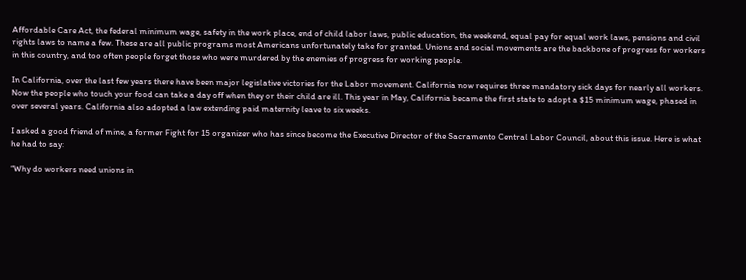Affordable Care Act, the federal minimum wage, safety in the work place, end of child labor laws, public education, the weekend, equal pay for equal work laws, pensions and civil rights laws to name a few. These are all public programs most Americans unfortunately take for granted. Unions and social movements are the backbone of progress for workers in this country, and too often people forget those who were murdered by the enemies of progress for working people.

In California, over the last few years there have been major legislative victories for the Labor movement. California now requires three mandatory sick days for nearly all workers. Now the people who touch your food can take a day off when they or their child are ill. This year in May, California became the first state to adopt a $15 minimum wage, phased in over several years. California also adopted a law extending paid maternity leave to six weeks.

I asked a good friend of mine, a former Fight for 15 organizer who has since become the Executive Director of the Sacramento Central Labor Council, about this issue. Here is what he had to say:

“Why do workers need unions in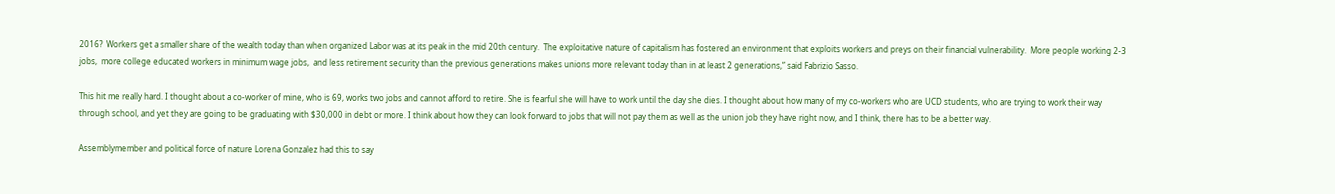2016?  Workers get a smaller share of the wealth today than when organized Labor was at its peak in the mid 20th century.  The exploitative nature of capitalism has fostered an environment that exploits workers and preys on their financial vulnerability.  More people working 2-3 jobs,  more college educated workers in minimum wage jobs,  and less retirement security than the previous generations makes unions more relevant today than in at least 2 generations,” said Fabrizio Sasso.

This hit me really hard. I thought about a co-worker of mine, who is 69, works two jobs and cannot afford to retire. She is fearful she will have to work until the day she dies. I thought about how many of my co-workers who are UCD students, who are trying to work their way through school, and yet they are going to be graduating with $30,000 in debt or more. I think about how they can look forward to jobs that will not pay them as well as the union job they have right now, and I think, there has to be a better way.

Assemblymember and political force of nature Lorena Gonzalez had this to say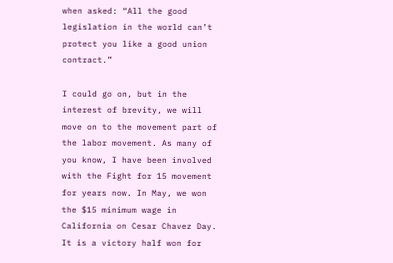when asked: “All the good legislation in the world can’t protect you like a good union contract.”

I could go on, but in the interest of brevity, we will move on to the movement part of the labor movement. As many of you know, I have been involved with the Fight for 15 movement for years now. In May, we won the $15 minimum wage in California on Cesar Chavez Day. It is a victory half won for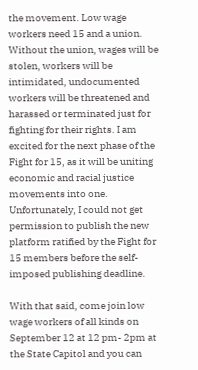the movement. Low wage workers need 15 and a union. Without the union, wages will be stolen, workers will be intimidated, undocumented workers will be threatened and harassed or terminated just for fighting for their rights. I am excited for the next phase of the Fight for 15, as it will be uniting economic and racial justice movements into one. Unfortunately, I could not get permission to publish the new platform ratified by the Fight for 15 members before the self-imposed publishing deadline.

With that said, come join low wage workers of all kinds on September 12 at 12 pm- 2pm at the State Capitol and you can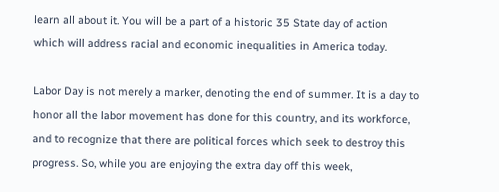learn all about it. You will be a part of a historic 35 State day of action which will address racial and economic inequalities in America today.

Labor Day is not merely a marker, denoting the end of summer. It is a day to honor all the labor movement has done for this country, and its workforce, and to recognize that there are political forces which seek to destroy this progress. So, while you are enjoying the extra day off this week,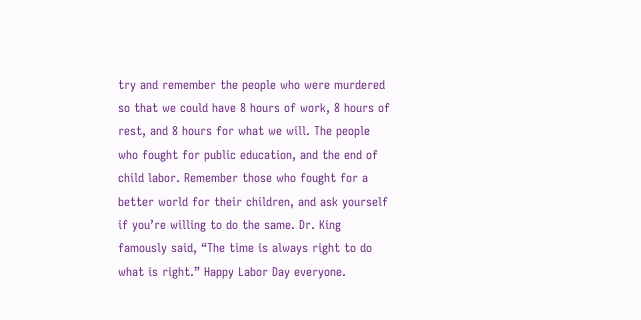try and remember the people who were murdered so that we could have 8 hours of work, 8 hours of rest, and 8 hours for what we will. The people who fought for public education, and the end of child labor. Remember those who fought for a better world for their children, and ask yourself if you’re willing to do the same. Dr. King famously said, “The time is always right to do what is right.” Happy Labor Day everyone.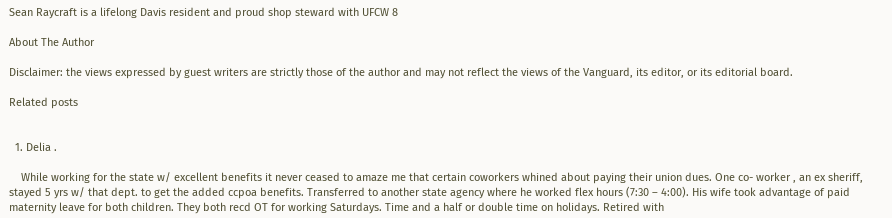Sean Raycraft is a lifelong Davis resident and proud shop steward with UFCW 8

About The Author

Disclaimer: the views expressed by guest writers are strictly those of the author and may not reflect the views of the Vanguard, its editor, or its editorial board.

Related posts


  1. Delia .

    While working for the state w/ excellent benefits it never ceased to amaze me that certain coworkers whined about paying their union dues. One co- worker , an ex sheriff, stayed 5 yrs w/ that dept. to get the added ccpoa benefits. Transferred to another state agency where he worked flex hours (7:30 – 4:00). His wife took advantage of paid maternity leave for both children. They both recd OT for working Saturdays. Time and a half or double time on holidays. Retired with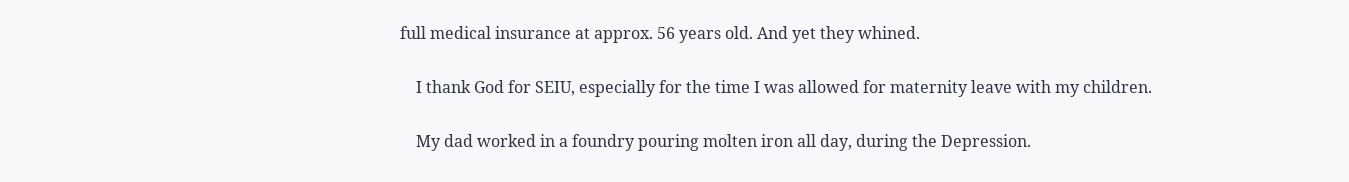full medical insurance at approx. 56 years old. And yet they whined.

    I thank God for SEIU, especially for the time I was allowed for maternity leave with my children.

    My dad worked in a foundry pouring molten iron all day, during the Depression.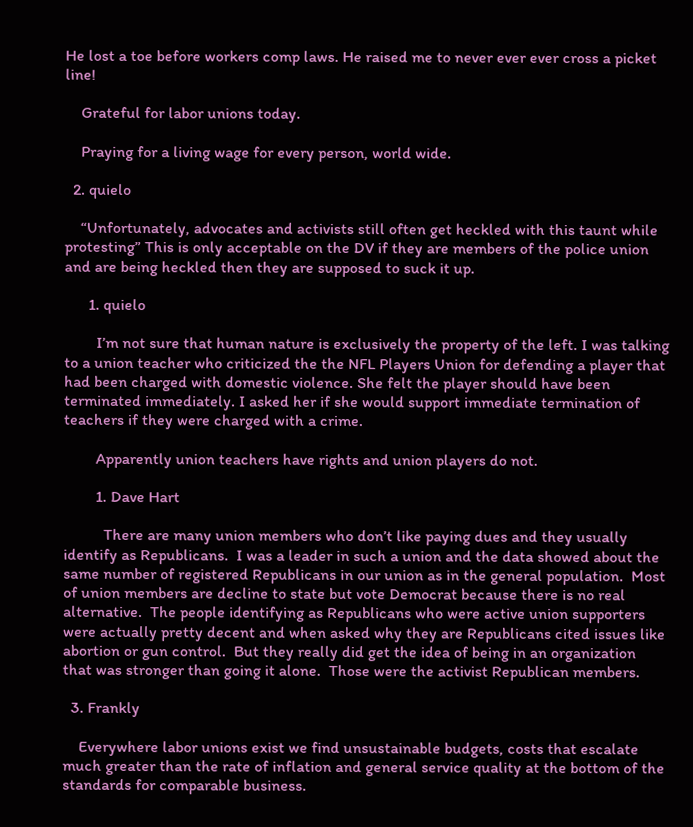He lost a toe before workers comp laws. He raised me to never ever ever cross a picket line!

    Grateful for labor unions today.

    Praying for a living wage for every person, world wide.

  2. quielo

    “Unfortunately, advocates and activists still often get heckled with this taunt while protesting” This is only acceptable on the DV if they are members of the police union and are being heckled then they are supposed to suck it up.

      1. quielo

        I’m not sure that human nature is exclusively the property of the left. I was talking to a union teacher who criticized the the NFL Players Union for defending a player that had been charged with domestic violence. She felt the player should have been terminated immediately. I asked her if she would support immediate termination of teachers if they were charged with a crime.

        Apparently union teachers have rights and union players do not.

        1. Dave Hart

          There are many union members who don’t like paying dues and they usually identify as Republicans.  I was a leader in such a union and the data showed about the same number of registered Republicans in our union as in the general population.  Most of union members are decline to state but vote Democrat because there is no real alternative.  The people identifying as Republicans who were active union supporters were actually pretty decent and when asked why they are Republicans cited issues like abortion or gun control.  But they really did get the idea of being in an organization that was stronger than going it alone.  Those were the activist Republican members.

  3. Frankly

    Everywhere labor unions exist we find unsustainable budgets, costs that escalate much greater than the rate of inflation and general service quality at the bottom of the standards for comparable business.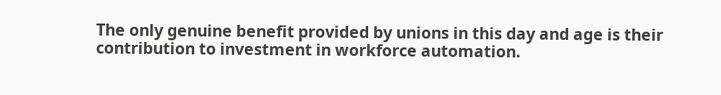The only genuine benefit provided by unions in this day and age is their contribution to investment in workforce automation.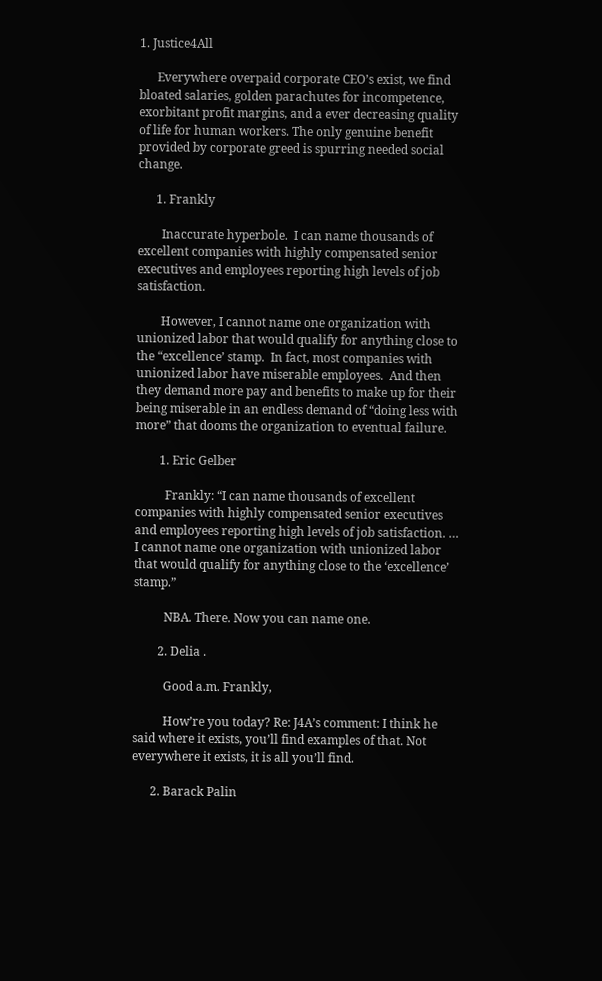1. Justice4All

      Everywhere overpaid corporate CEO’s exist, we find bloated salaries, golden parachutes for incompetence, exorbitant profit margins, and a ever decreasing quality of life for human workers. The only genuine benefit provided by corporate greed is spurring needed social change.

      1. Frankly

        Inaccurate hyperbole.  I can name thousands of excellent companies with highly compensated senior executives and employees reporting high levels of job satisfaction.

        However, I cannot name one organization with unionized labor that would qualify for anything close to the “excellence’ stamp.  In fact, most companies with unionized labor have miserable employees.  And then they demand more pay and benefits to make up for their being miserable in an endless demand of “doing less with more” that dooms the organization to eventual failure.

        1. Eric Gelber

          Frankly: “I can name thousands of excellent companies with highly compensated senior executives and employees reporting high levels of job satisfaction. … I cannot name one organization with unionized labor that would qualify for anything close to the ‘excellence’ stamp.”

          NBA. There. Now you can name one.

        2. Delia .

          Good a.m. Frankly,

          How’re you today? Re: J4A’s comment: I think he said where it exists, you’ll find examples of that. Not everywhere it exists, it is all you’ll find.

      2. Barack Palin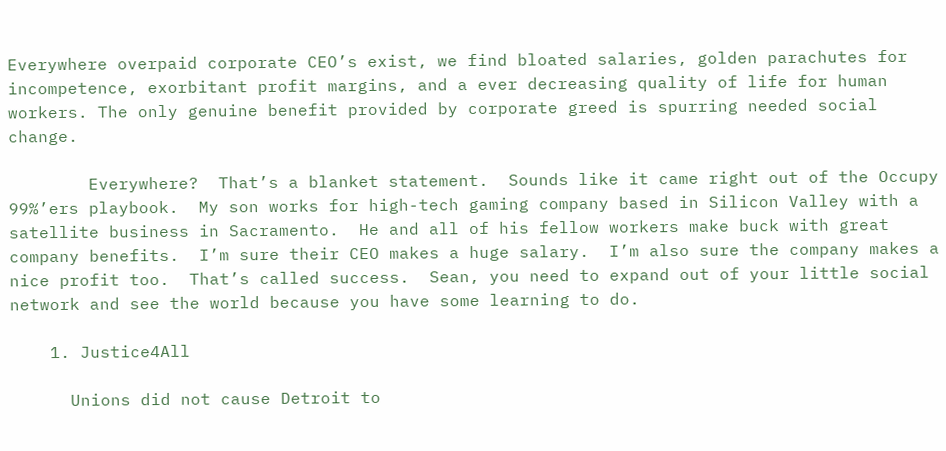Everywhere overpaid corporate CEO’s exist, we find bloated salaries, golden parachutes for incompetence, exorbitant profit margins, and a ever decreasing quality of life for human workers. The only genuine benefit provided by corporate greed is spurring needed social change.

        Everywhere?  That’s a blanket statement.  Sounds like it came right out of the Occupy 99%’ers playbook.  My son works for high-tech gaming company based in Silicon Valley with a satellite business in Sacramento.  He and all of his fellow workers make buck with great company benefits.  I’m sure their CEO makes a huge salary.  I’m also sure the company makes a nice profit too.  That’s called success.  Sean, you need to expand out of your little social network and see the world because you have some learning to do.

    1. Justice4All

      Unions did not cause Detroit to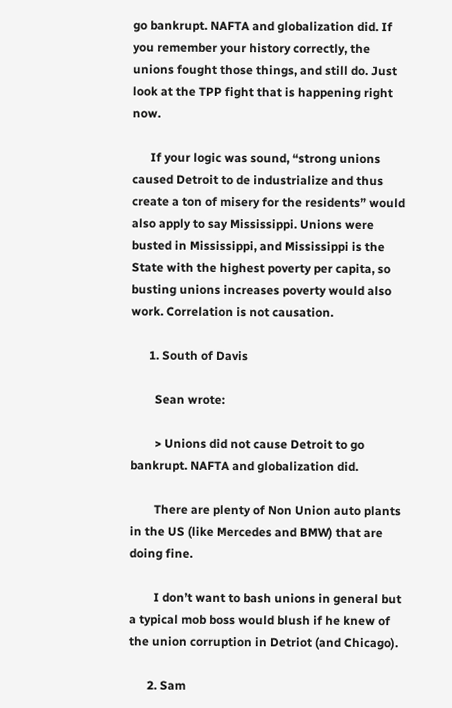go bankrupt. NAFTA and globalization did. If you remember your history correctly, the unions fought those things, and still do. Just look at the TPP fight that is happening right now.

      If your logic was sound, “strong unions caused Detroit to de industrialize and thus create a ton of misery for the residents” would also apply to say Mississippi. Unions were busted in Mississippi, and Mississippi is the State with the highest poverty per capita, so busting unions increases poverty would also work. Correlation is not causation.

      1. South of Davis

        Sean wrote:

        > Unions did not cause Detroit to go bankrupt. NAFTA and globalization did.

        There are plenty of Non Union auto plants in the US (like Mercedes and BMW) that are doing fine.

        I don’t want to bash unions in general but a typical mob boss would blush if he knew of the union corruption in Detriot (and Chicago).

      2. Sam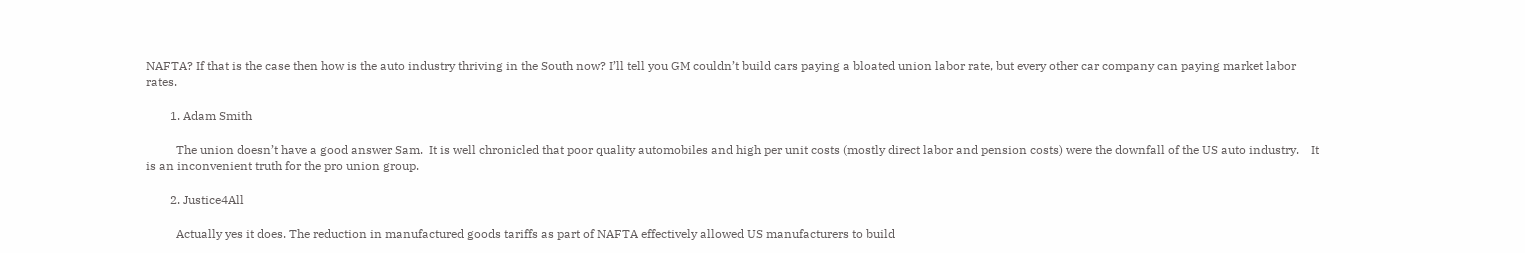NAFTA? If that is the case then how is the auto industry thriving in the South now? I’ll tell you GM couldn’t build cars paying a bloated union labor rate, but every other car company can paying market labor rates.

        1. Adam Smith

          The union doesn’t have a good answer Sam.  It is well chronicled that poor quality automobiles and high per unit costs (mostly direct labor and pension costs) were the downfall of the US auto industry.    It is an inconvenient truth for the pro union group.

        2. Justice4All

          Actually yes it does. The reduction in manufactured goods tariffs as part of NAFTA effectively allowed US manufacturers to build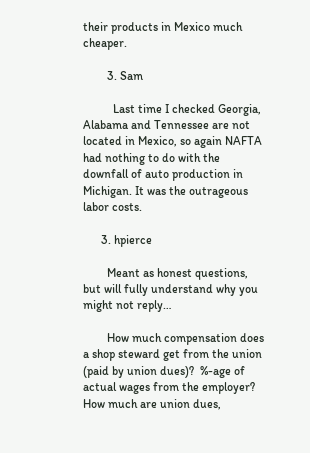their products in Mexico much cheaper.

        3. Sam

          Last time I checked Georgia, Alabama and Tennessee are not located in Mexico, so again NAFTA had nothing to do with the downfall of auto production in Michigan. It was the outrageous labor costs.

      3. hpierce

        Meant as honest questions, but will fully understand why you might not reply…

        How much compensation does a shop steward get from the union (paid by union dues)?  %-age of actual wages from the employer? How much are union dues,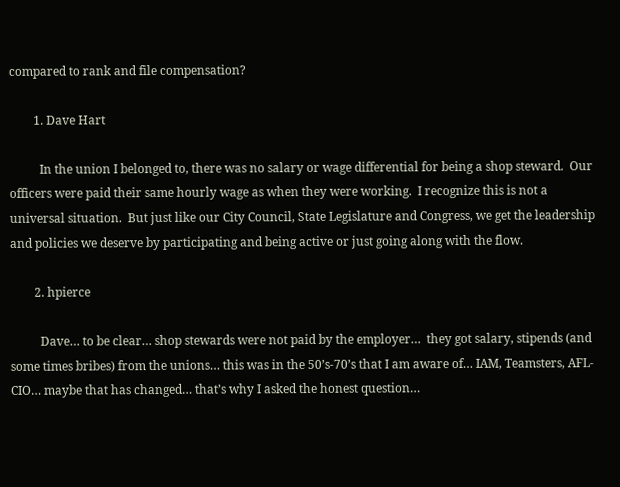compared to rank and file compensation?

        1. Dave Hart

          In the union I belonged to, there was no salary or wage differential for being a shop steward.  Our officers were paid their same hourly wage as when they were working.  I recognize this is not a universal situation.  But just like our City Council, State Legislature and Congress, we get the leadership and policies we deserve by participating and being active or just going along with the flow.

        2. hpierce

          Dave… to be clear… shop stewards were not paid by the employer…  they got salary, stipends (and some times bribes) from the unions… this was in the 50’s-70’s that I am aware of… IAM, Teamsters, AFL-CIO… maybe that has changed… that’s why I asked the honest question…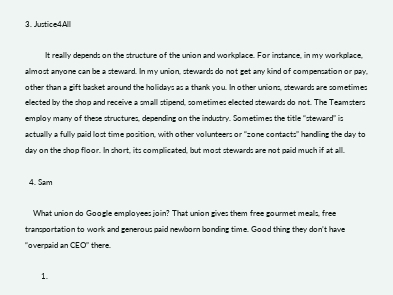3. Justice4All

          It really depends on the structure of the union and workplace. For instance, in my workplace, almost anyone can be a steward. In my union, stewards do not get any kind of compensation or pay, other than a gift basket around the holidays as a thank you. In other unions, stewards are sometimes elected by the shop and receive a small stipend, sometimes elected stewards do not. The Teamsters employ many of these structures, depending on the industry. Sometimes the title “steward” is actually a fully paid lost time position, with other volunteers or “zone contacts” handling the day to day on the shop floor. In short, its complicated, but most stewards are not paid much if at all.

  4. Sam

    What union do Google employees join? That union gives them free gourmet meals, free transportation to work and generous paid newborn bonding time. Good thing they don’t have “overpaid an CEO” there.

        1.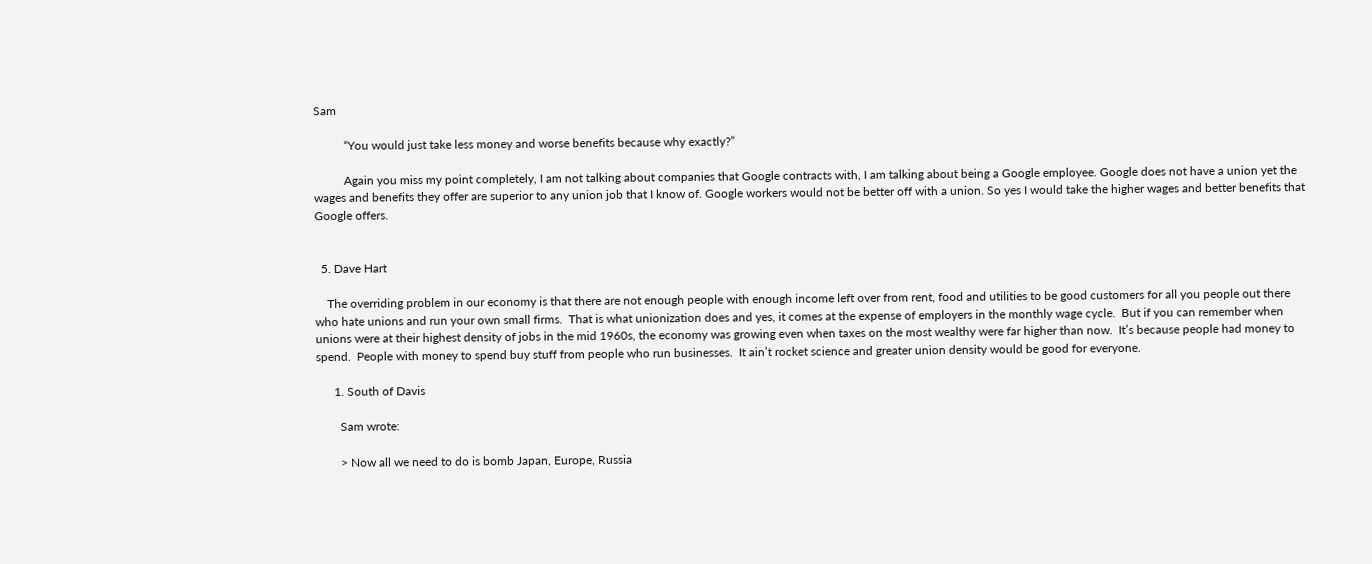Sam

          “You would just take less money and worse benefits because why exactly?”

          Again you miss my point completely, I am not talking about companies that Google contracts with, I am talking about being a Google employee. Google does not have a union yet the wages and benefits they offer are superior to any union job that I know of. Google workers would not be better off with a union. So yes I would take the higher wages and better benefits that Google offers.


  5. Dave Hart

    The overriding problem in our economy is that there are not enough people with enough income left over from rent, food and utilities to be good customers for all you people out there who hate unions and run your own small firms.  That is what unionization does and yes, it comes at the expense of employers in the monthly wage cycle.  But if you can remember when unions were at their highest density of jobs in the mid 1960s, the economy was growing even when taxes on the most wealthy were far higher than now.  It’s because people had money to spend.  People with money to spend buy stuff from people who run businesses.  It ain’t rocket science and greater union density would be good for everyone.

      1. South of Davis

        Sam wrote:

        > Now all we need to do is bomb Japan, Europe, Russia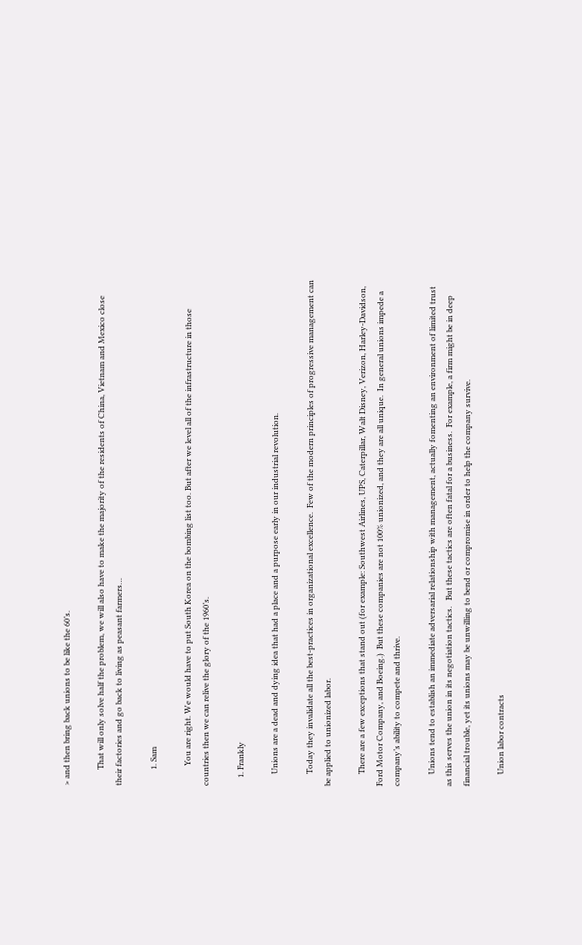> and then bring back unions to be like the 60’s.

        That will only solve half the problem, we will also have to make the majority of the residents of China, Vietnam and Mexico close their factories and go back to living as peasant farmers…

        1. Sam

          You are right. We would have to put South Korea on the bombing list too. But after we level all of the infrastructure in those countries then we can relive the glory of the 1960’s.

    1. Frankly

      Unions are a dead and dying idea that had a place and a purpose early in our industrial revolution.

      Today they invalidate all the best-practices in organizational excellence.  Few of the modern principles of progressive management can be applied to unionized labor.

      There are a few exceptions that stand out (for example: Southwest Airlines, UPS, Caterpillar, Walt Disney, Verizon, Harley-Davidson, Ford Motor Company, and Boeing.)  But these companies are not 100% unionized, and they are all unique.  In general unions impede a company’s ability to compete and thrive.

      Unions tend to establish an immediate adversarial relationship with management, actually fomenting an environment of limited trust as this serves the union in its negotiation tactics.   But these tactics are often fatal for a business.  For example, a firm might be in deep financial trouble, yet its unions may be unwilling to bend or compromise in order to help the company survive.

      Union labor contracts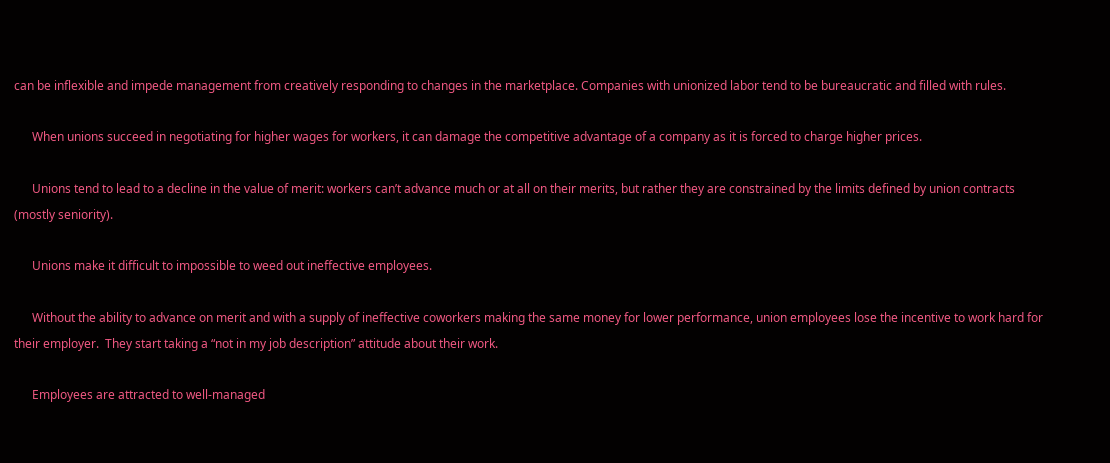can be inflexible and impede management from creatively responding to changes in the marketplace. Companies with unionized labor tend to be bureaucratic and filled with rules.

      When unions succeed in negotiating for higher wages for workers, it can damage the competitive advantage of a company as it is forced to charge higher prices.

      Unions tend to lead to a decline in the value of merit: workers can’t advance much or at all on their merits, but rather they are constrained by the limits defined by union contracts (mostly seniority).

      Unions make it difficult to impossible to weed out ineffective employees.

      Without the ability to advance on merit and with a supply of ineffective coworkers making the same money for lower performance, union employees lose the incentive to work hard for their employer.  They start taking a “not in my job description” attitude about their work.

      Employees are attracted to well-managed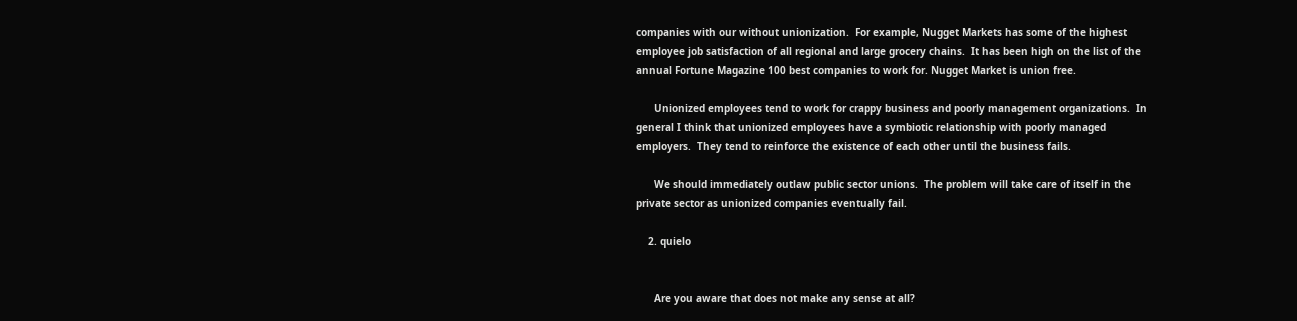companies with our without unionization.  For example, Nugget Markets has some of the highest employee job satisfaction of all regional and large grocery chains.  It has been high on the list of the annual Fortune Magazine 100 best companies to work for. Nugget Market is union free.

      Unionized employees tend to work for crappy business and poorly management organizations.  In general I think that unionized employees have a symbiotic relationship with poorly managed employers.  They tend to reinforce the existence of each other until the business fails.

      We should immediately outlaw public sector unions.  The problem will take care of itself in the private sector as unionized companies eventually fail.

    2. quielo


      Are you aware that does not make any sense at all?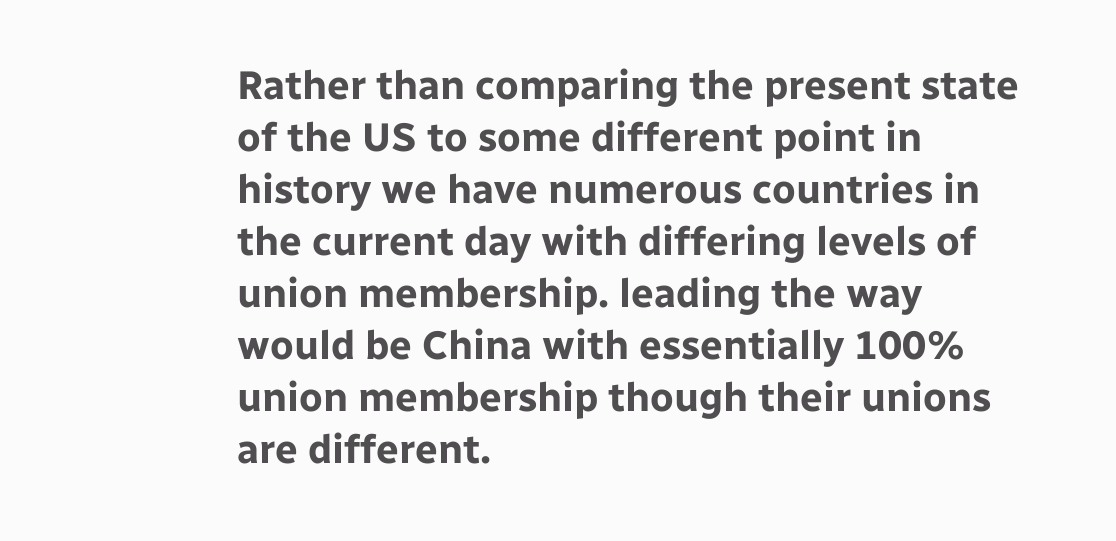Rather than comparing the present state of the US to some different point in history we have numerous countries in the current day with differing levels of union membership. leading the way would be China with essentially 100% union membership though their unions are different.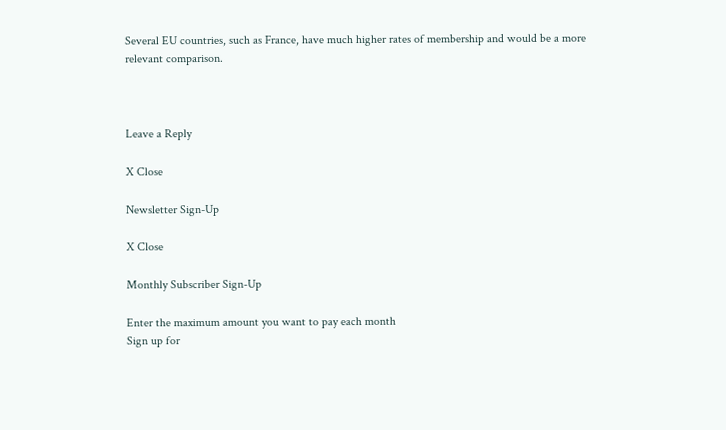Several EU countries, such as France, have much higher rates of membership and would be a more relevant comparison.



Leave a Reply

X Close

Newsletter Sign-Up

X Close

Monthly Subscriber Sign-Up

Enter the maximum amount you want to pay each month
Sign up for